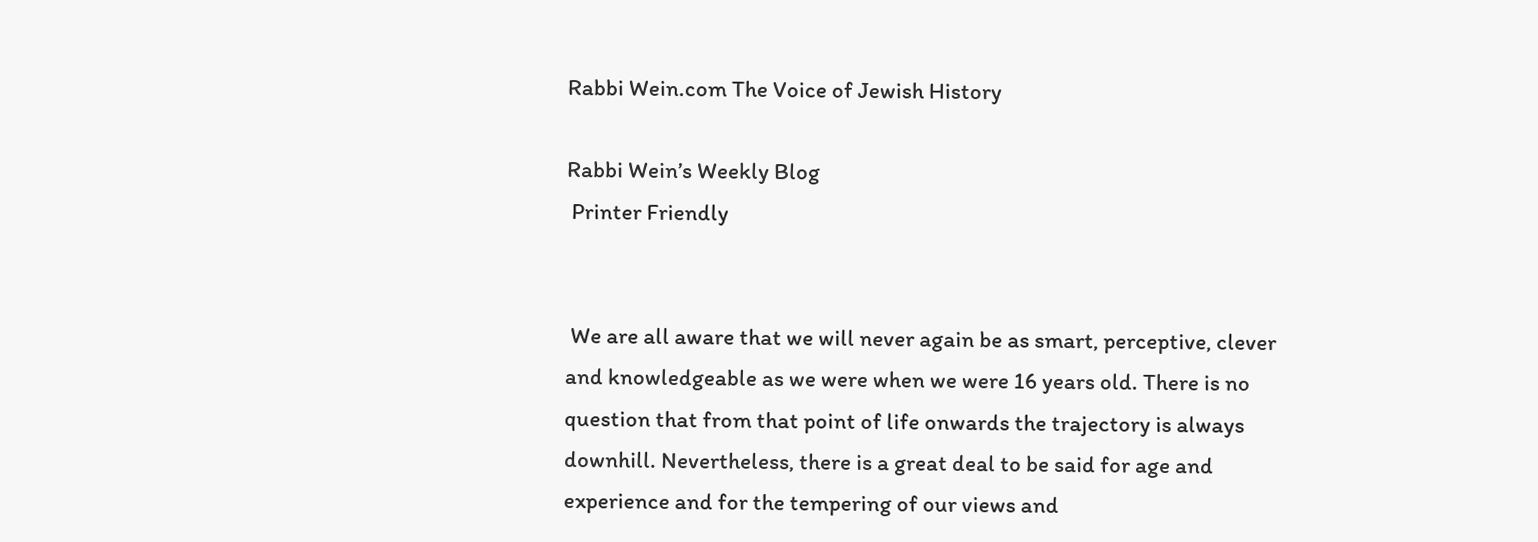Rabbi Wein.com The Voice of Jewish History

Rabbi Wein’s Weekly Blog
 Printer Friendly


 We are all aware that we will never again be as smart, perceptive, clever and knowledgeable as we were when we were 16 years old. There is no question that from that point of life onwards the trajectory is always downhill. Nevertheless, there is a great deal to be said for age and experience and for the tempering of our views and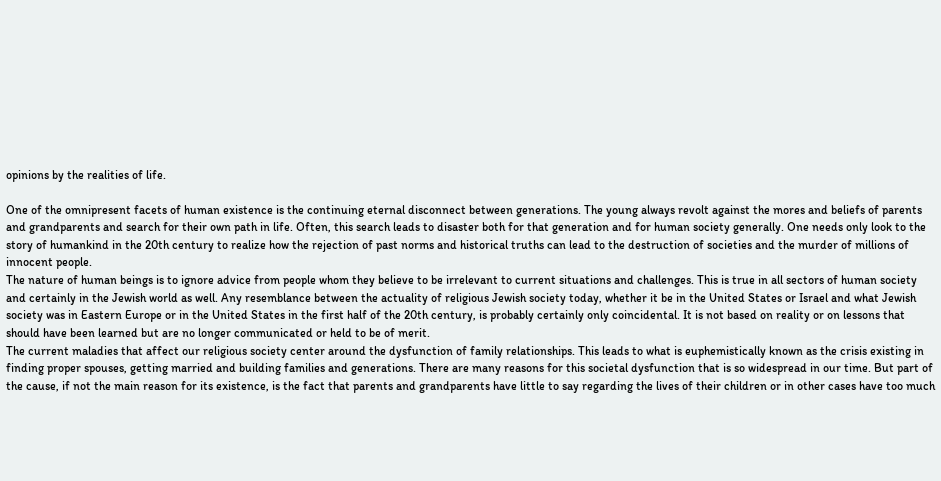opinions by the realities of life.

One of the omnipresent facets of human existence is the continuing eternal disconnect between generations. The young always revolt against the mores and beliefs of parents and grandparents and search for their own path in life. Often, this search leads to disaster both for that generation and for human society generally. One needs only look to the story of humankind in the 20th century to realize how the rejection of past norms and historical truths can lead to the destruction of societies and the murder of millions of innocent people.
The nature of human beings is to ignore advice from people whom they believe to be irrelevant to current situations and challenges. This is true in all sectors of human society and certainly in the Jewish world as well. Any resemblance between the actuality of religious Jewish society today, whether it be in the United States or Israel and what Jewish society was in Eastern Europe or in the United States in the first half of the 20th century, is probably certainly only coincidental. It is not based on reality or on lessons that should have been learned but are no longer communicated or held to be of merit.
The current maladies that affect our religious society center around the dysfunction of family relationships. This leads to what is euphemistically known as the crisis existing in finding proper spouses, getting married and building families and generations. There are many reasons for this societal dysfunction that is so widespread in our time. But part of the cause, if not the main reason for its existence, is the fact that parents and grandparents have little to say regarding the lives of their children or in other cases have too much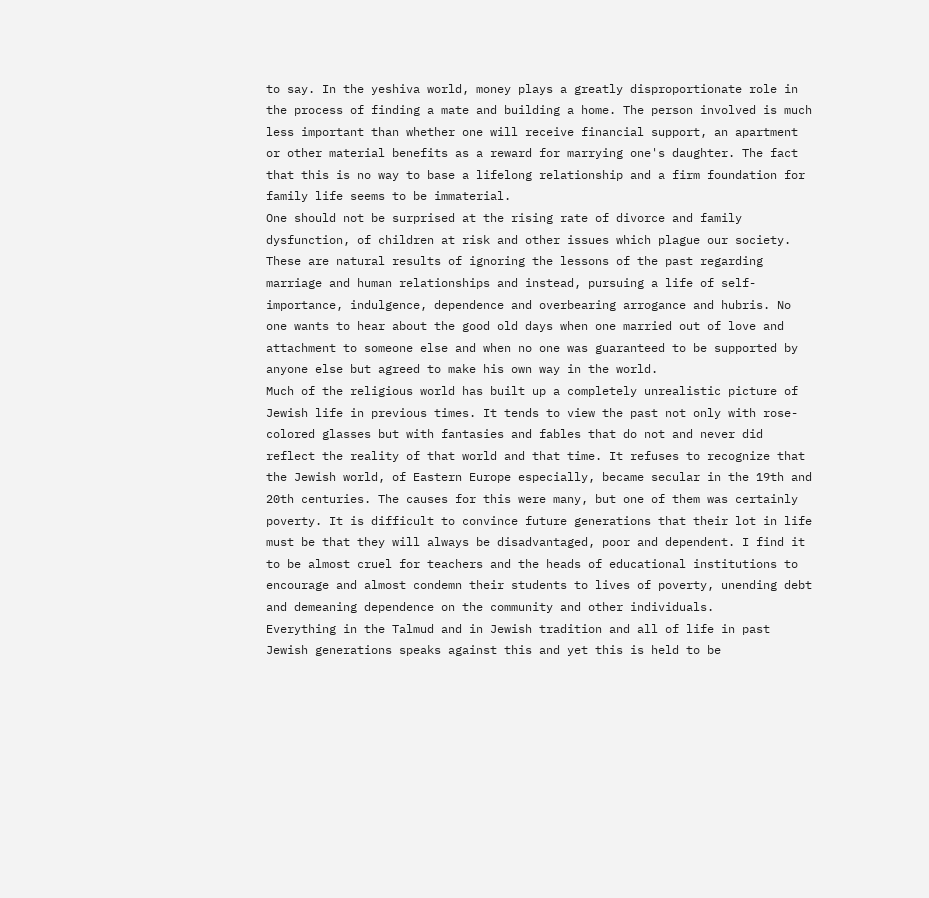to say. In the yeshiva world, money plays a greatly disproportionate role in the process of finding a mate and building a home. The person involved is much less important than whether one will receive financial support, an apartment or other material benefits as a reward for marrying one's daughter. The fact that this is no way to base a lifelong relationship and a firm foundation for family life seems to be immaterial.
One should not be surprised at the rising rate of divorce and family dysfunction, of children at risk and other issues which plague our society. These are natural results of ignoring the lessons of the past regarding marriage and human relationships and instead, pursuing a life of self-importance, indulgence, dependence and overbearing arrogance and hubris. No one wants to hear about the good old days when one married out of love and attachment to someone else and when no one was guaranteed to be supported by anyone else but agreed to make his own way in the world.
Much of the religious world has built up a completely unrealistic picture of Jewish life in previous times. It tends to view the past not only with rose-colored glasses but with fantasies and fables that do not and never did reflect the reality of that world and that time. It refuses to recognize that the Jewish world, of Eastern Europe especially, became secular in the 19th and 20th centuries. The causes for this were many, but one of them was certainly poverty. It is difficult to convince future generations that their lot in life must be that they will always be disadvantaged, poor and dependent. I find it to be almost cruel for teachers and the heads of educational institutions to encourage and almost condemn their students to lives of poverty, unending debt and demeaning dependence on the community and other individuals.
Everything in the Talmud and in Jewish tradition and all of life in past Jewish generations speaks against this and yet this is held to be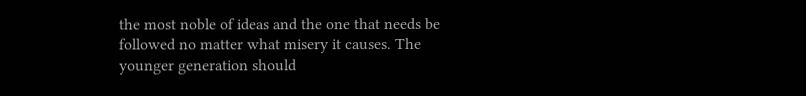the most noble of ideas and the one that needs be followed no matter what misery it causes. The younger generation should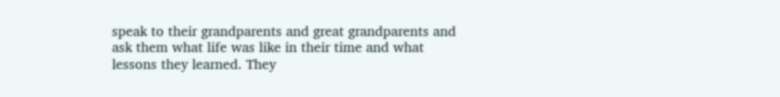speak to their grandparents and great grandparents and ask them what life was like in their time and what lessons they learned. They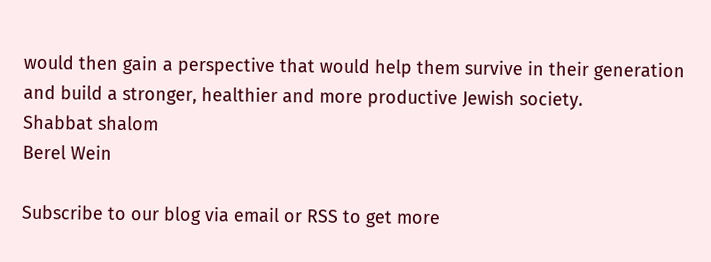would then gain a perspective that would help them survive in their generation and build a stronger, healthier and more productive Jewish society.
Shabbat shalom
Berel Wein

Subscribe to our blog via email or RSS to get more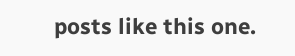posts like this one.